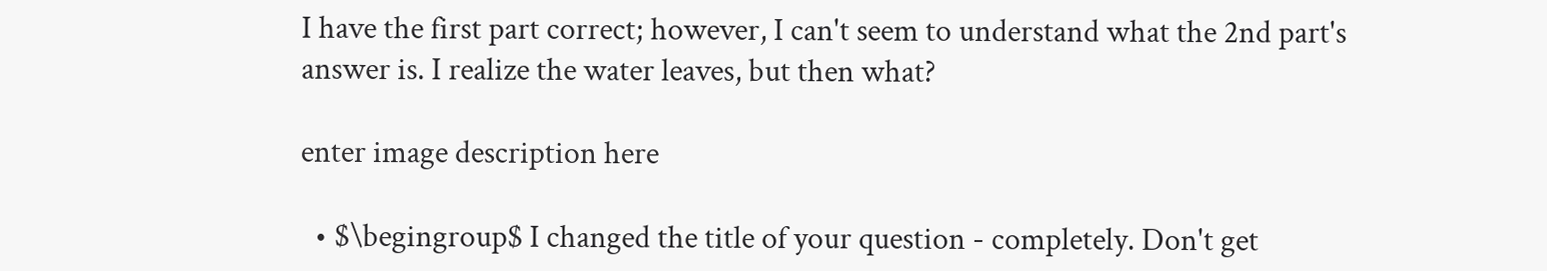I have the first part correct; however, I can't seem to understand what the 2nd part's answer is. I realize the water leaves, but then what?

enter image description here

  • $\begingroup$ I changed the title of your question - completely. Don't get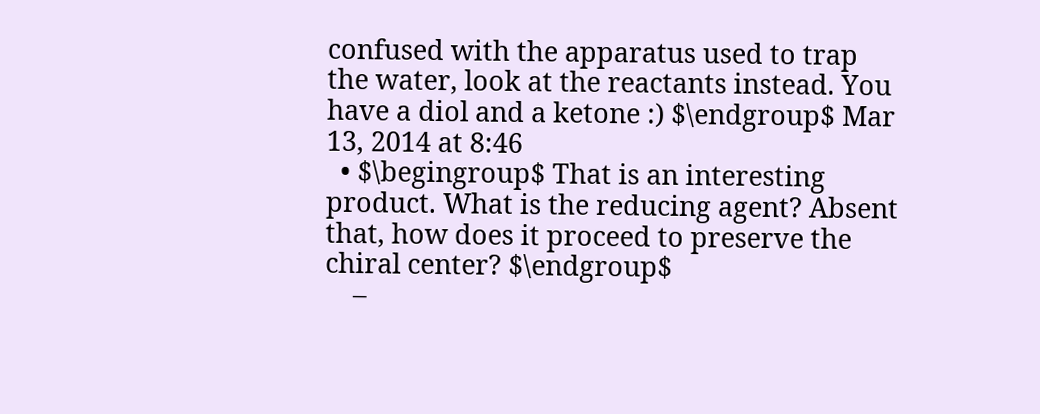confused with the apparatus used to trap the water, look at the reactants instead. You have a diol and a ketone :) $\endgroup$ Mar 13, 2014 at 8:46
  • $\begingroup$ That is an interesting product. What is the reducing agent? Absent that, how does it proceed to preserve the chiral center? $\endgroup$
    –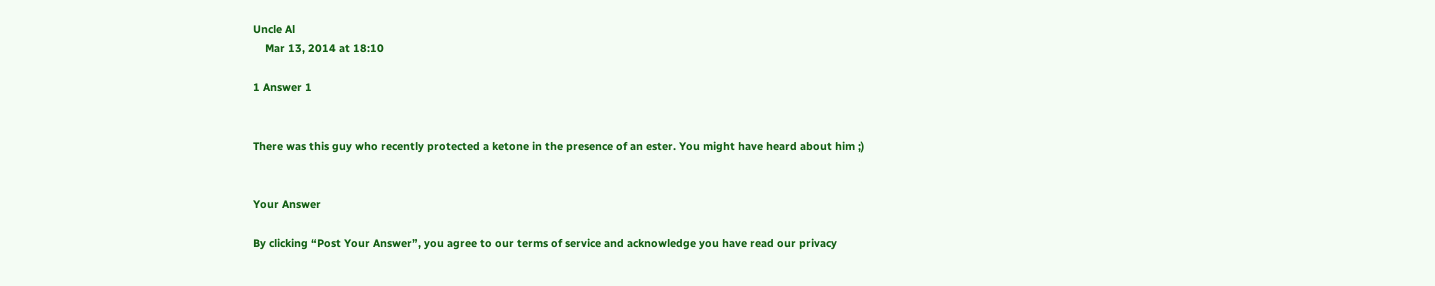Uncle Al
    Mar 13, 2014 at 18:10

1 Answer 1


There was this guy who recently protected a ketone in the presence of an ester. You might have heard about him ;)


Your Answer

By clicking “Post Your Answer”, you agree to our terms of service and acknowledge you have read our privacy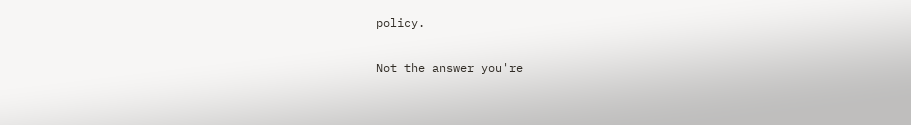policy.

Not the answer you're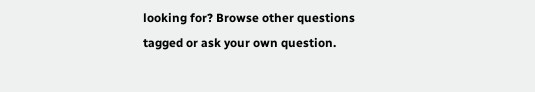looking for? Browse other questions tagged or ask your own question.